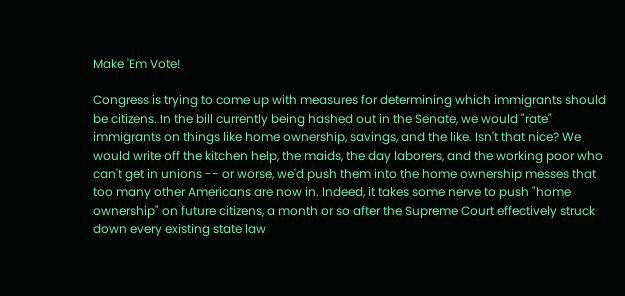Make 'Em Vote!

Congress is trying to come up with measures for determining which immigrants should be citizens. In the bill currently being hashed out in the Senate, we would "rate" immigrants on things like home ownership, savings, and the like. Isn't that nice? We would write off the kitchen help, the maids, the day laborers, and the working poor who can't get in unions -- or worse, we'd push them into the home ownership messes that too many other Americans are now in. Indeed, it takes some nerve to push "home ownership" on future citizens, a month or so after the Supreme Court effectively struck down every existing state law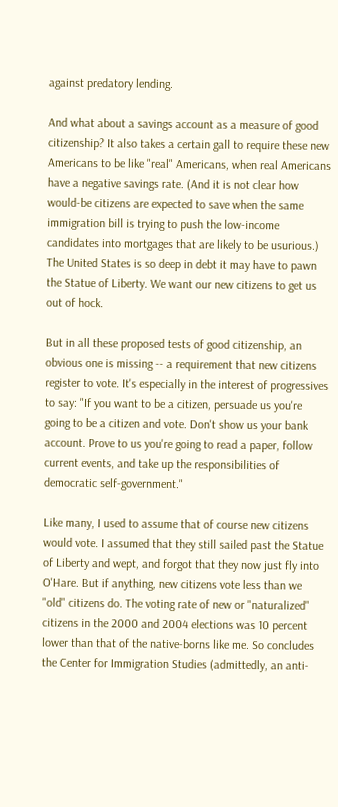against predatory lending.

And what about a savings account as a measure of good citizenship? It also takes a certain gall to require these new Americans to be like "real" Americans, when real Americans have a negative savings rate. (And it is not clear how would-be citizens are expected to save when the same immigration bill is trying to push the low-income candidates into mortgages that are likely to be usurious.) The United States is so deep in debt it may have to pawn the Statue of Liberty. We want our new citizens to get us out of hock.

But in all these proposed tests of good citizenship, an obvious one is missing -- a requirement that new citizens register to vote. It's especially in the interest of progressives to say: "If you want to be a citizen, persuade us you're going to be a citizen and vote. Don't show us your bank account. Prove to us you're going to read a paper, follow current events, and take up the responsibilities of democratic self-government."

Like many, I used to assume that of course new citizens would vote. I assumed that they still sailed past the Statue of Liberty and wept, and forgot that they now just fly into O'Hare. But if anything, new citizens vote less than we "old" citizens do. The voting rate of new or "naturalized" citizens in the 2000 and 2004 elections was 10 percent lower than that of the native-borns like me. So concludes the Center for Immigration Studies (admittedly, an anti-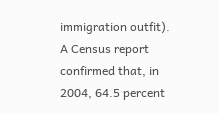immigration outfit). A Census report confirmed that, in 2004, 64.5 percent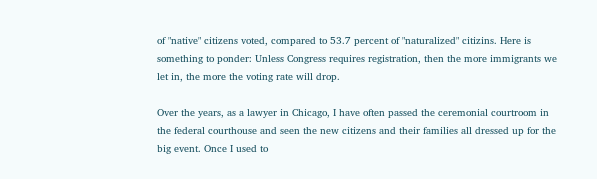of "native" citizens voted, compared to 53.7 percent of "naturalized" citizins. Here is something to ponder: Unless Congress requires registration, then the more immigrants we let in, the more the voting rate will drop.

Over the years, as a lawyer in Chicago, I have often passed the ceremonial courtroom in the federal courthouse and seen the new citizens and their families all dressed up for the big event. Once I used to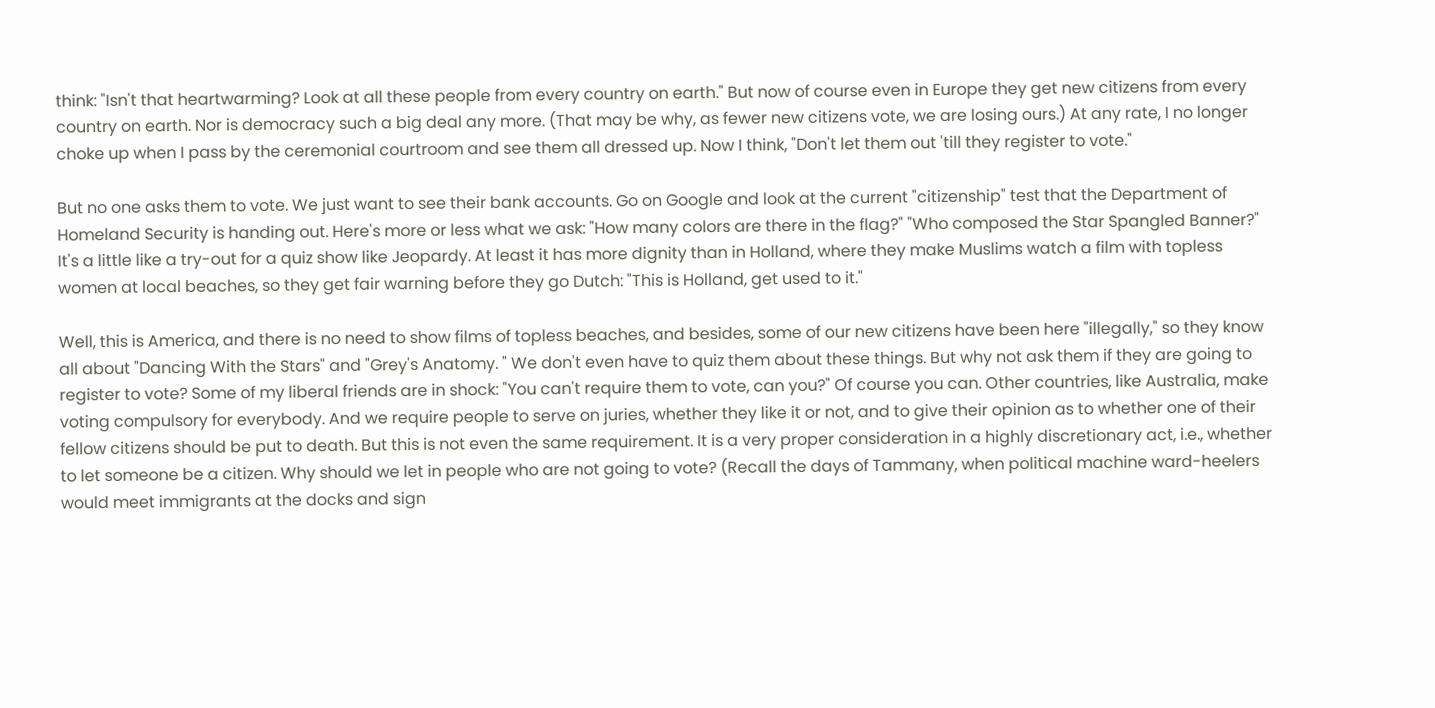think: "Isn't that heartwarming? Look at all these people from every country on earth." But now of course even in Europe they get new citizens from every country on earth. Nor is democracy such a big deal any more. (That may be why, as fewer new citizens vote, we are losing ours.) At any rate, I no longer choke up when I pass by the ceremonial courtroom and see them all dressed up. Now I think, "Don't let them out 'till they register to vote."

But no one asks them to vote. We just want to see their bank accounts. Go on Google and look at the current "citizenship" test that the Department of Homeland Security is handing out. Here's more or less what we ask: "How many colors are there in the flag?" "Who composed the Star Spangled Banner?" It's a little like a try-out for a quiz show like Jeopardy. At least it has more dignity than in Holland, where they make Muslims watch a film with topless women at local beaches, so they get fair warning before they go Dutch: "This is Holland, get used to it."

Well, this is America, and there is no need to show films of topless beaches, and besides, some of our new citizens have been here "illegally," so they know all about "Dancing With the Stars" and "Grey's Anatomy. " We don't even have to quiz them about these things. But why not ask them if they are going to register to vote? Some of my liberal friends are in shock: "You can't require them to vote, can you?" Of course you can. Other countries, like Australia, make voting compulsory for everybody. And we require people to serve on juries, whether they like it or not, and to give their opinion as to whether one of their fellow citizens should be put to death. But this is not even the same requirement. It is a very proper consideration in a highly discretionary act, i.e., whether to let someone be a citizen. Why should we let in people who are not going to vote? (Recall the days of Tammany, when political machine ward-heelers would meet immigrants at the docks and sign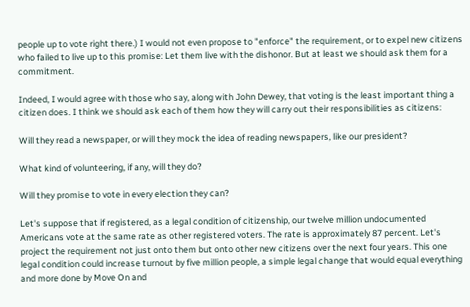people up to vote right there.) I would not even propose to "enforce" the requirement, or to expel new citizens who failed to live up to this promise: Let them live with the dishonor. But at least we should ask them for a commitment.

Indeed, I would agree with those who say, along with John Dewey, that voting is the least important thing a citizen does. I think we should ask each of them how they will carry out their responsibilities as citizens:

Will they read a newspaper, or will they mock the idea of reading newspapers, like our president?

What kind of volunteering, if any, will they do?

Will they promise to vote in every election they can?

Let's suppose that if registered, as a legal condition of citizenship, our twelve million undocumented Americans vote at the same rate as other registered voters. The rate is approximately 87 percent. Let's project the requirement not just onto them but onto other new citizens over the next four years. This one legal condition could increase turnout by five million people, a simple legal change that would equal everything and more done by Move On and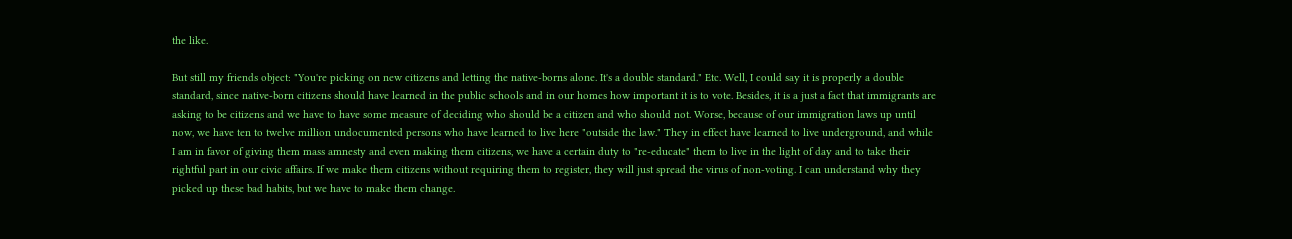the like.

But still my friends object: "You're picking on new citizens and letting the native-borns alone. It's a double standard." Etc. Well, I could say it is properly a double standard, since native-born citizens should have learned in the public schools and in our homes how important it is to vote. Besides, it is a just a fact that immigrants are asking to be citizens and we have to have some measure of deciding who should be a citizen and who should not. Worse, because of our immigration laws up until now, we have ten to twelve million undocumented persons who have learned to live here "outside the law." They in effect have learned to live underground, and while I am in favor of giving them mass amnesty and even making them citizens, we have a certain duty to "re-educate" them to live in the light of day and to take their rightful part in our civic affairs. If we make them citizens without requiring them to register, they will just spread the virus of non-voting. I can understand why they picked up these bad habits, but we have to make them change.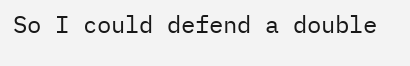So I could defend a double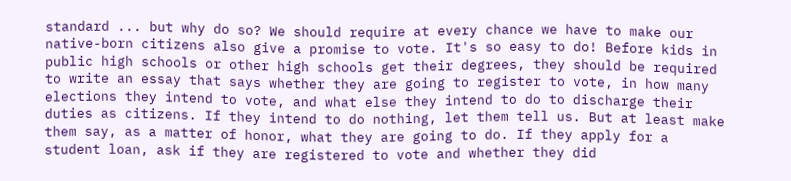standard ... but why do so? We should require at every chance we have to make our native-born citizens also give a promise to vote. It's so easy to do! Before kids in public high schools or other high schools get their degrees, they should be required to write an essay that says whether they are going to register to vote, in how many elections they intend to vote, and what else they intend to do to discharge their duties as citizens. If they intend to do nothing, let them tell us. But at least make them say, as a matter of honor, what they are going to do. If they apply for a student loan, ask if they are registered to vote and whether they did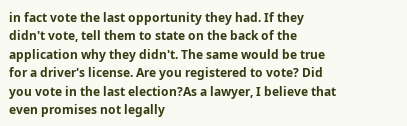in fact vote the last opportunity they had. If they didn't vote, tell them to state on the back of the application why they didn't. The same would be true for a driver's license. Are you registered to vote? Did you vote in the last election?As a lawyer, I believe that even promises not legally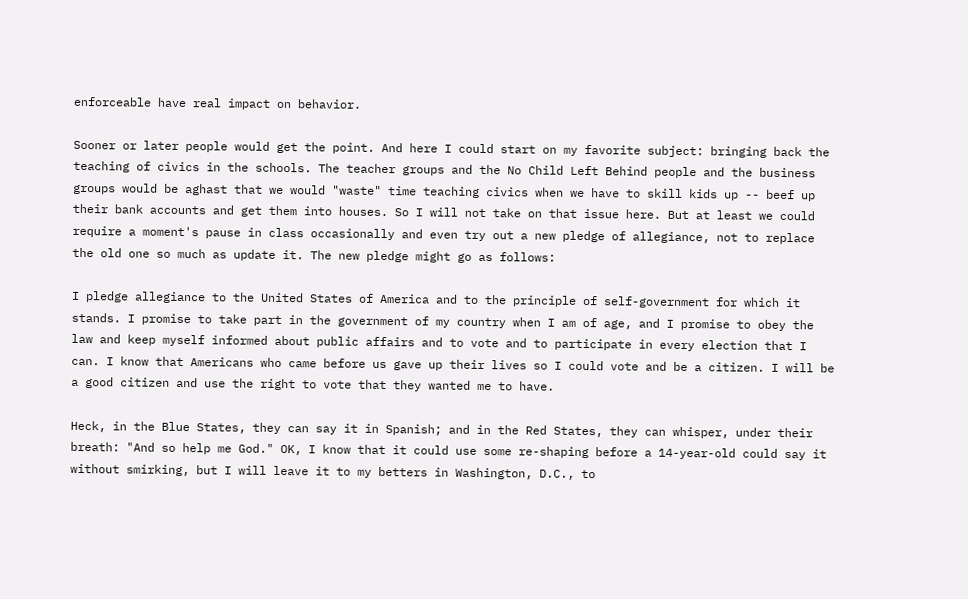enforceable have real impact on behavior.

Sooner or later people would get the point. And here I could start on my favorite subject: bringing back the teaching of civics in the schools. The teacher groups and the No Child Left Behind people and the business groups would be aghast that we would "waste" time teaching civics when we have to skill kids up -- beef up their bank accounts and get them into houses. So I will not take on that issue here. But at least we could require a moment's pause in class occasionally and even try out a new pledge of allegiance, not to replace the old one so much as update it. The new pledge might go as follows:

I pledge allegiance to the United States of America and to the principle of self-government for which it stands. I promise to take part in the government of my country when I am of age, and I promise to obey the law and keep myself informed about public affairs and to vote and to participate in every election that I can. I know that Americans who came before us gave up their lives so I could vote and be a citizen. I will be a good citizen and use the right to vote that they wanted me to have.

Heck, in the Blue States, they can say it in Spanish; and in the Red States, they can whisper, under their breath: "And so help me God." OK, I know that it could use some re-shaping before a 14-year-old could say it without smirking, but I will leave it to my betters in Washington, D.C., to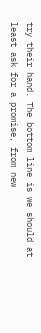try their hand. The bottom line is we should at least ask for a promise, from new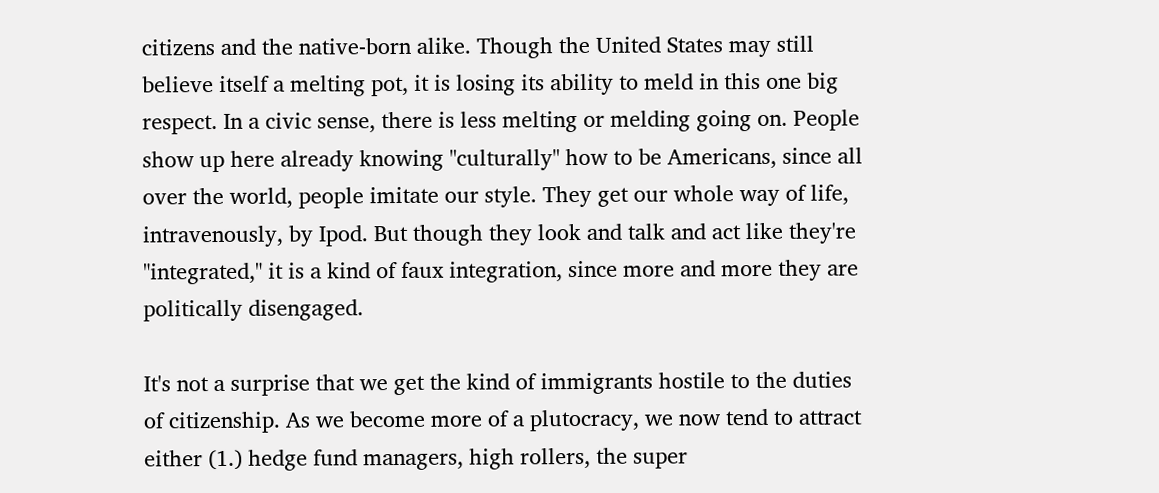citizens and the native-born alike. Though the United States may still believe itself a melting pot, it is losing its ability to meld in this one big respect. In a civic sense, there is less melting or melding going on. People show up here already knowing "culturally" how to be Americans, since all over the world, people imitate our style. They get our whole way of life, intravenously, by Ipod. But though they look and talk and act like they're "integrated," it is a kind of faux integration, since more and more they are politically disengaged.

It's not a surprise that we get the kind of immigrants hostile to the duties of citizenship. As we become more of a plutocracy, we now tend to attract either (1.) hedge fund managers, high rollers, the super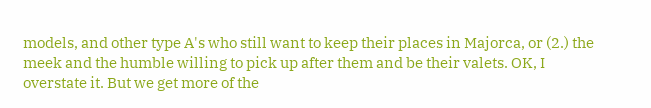models, and other type A's who still want to keep their places in Majorca, or (2.) the meek and the humble willing to pick up after them and be their valets. OK, I overstate it. But we get more of the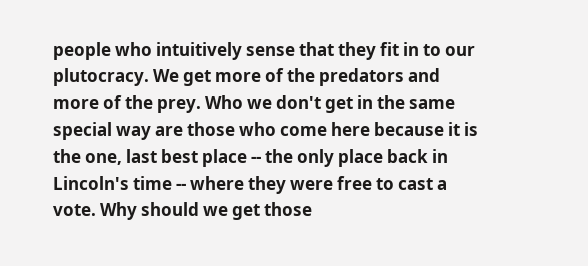people who intuitively sense that they fit in to our plutocracy. We get more of the predators and more of the prey. Who we don't get in the same special way are those who come here because it is the one, last best place -- the only place back in Lincoln's time -- where they were free to cast a vote. Why should we get those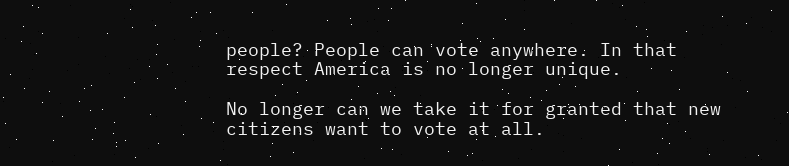people? People can vote anywhere. In that respect America is no longer unique.

No longer can we take it for granted that new citizens want to vote at all.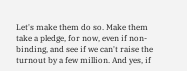Let's make them do so. Make them take a pledge, for now, even if non-binding, and see if we can't raise the turnout by a few million. And yes, if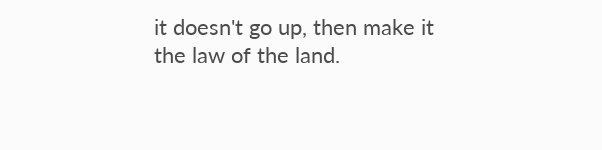it doesn't go up, then make it the law of the land.